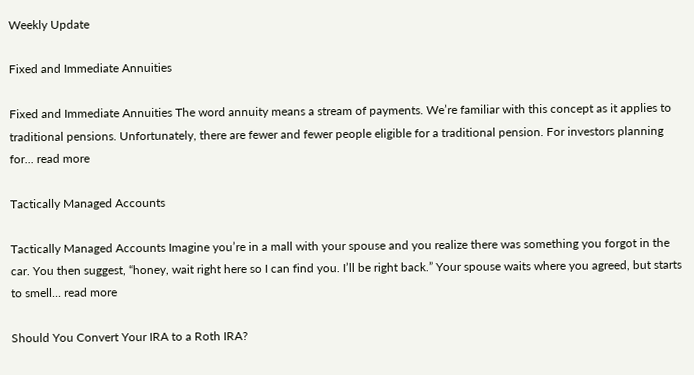Weekly Update

Fixed and Immediate Annuities

Fixed and Immediate Annuities The word annuity means a stream of payments. We’re familiar with this concept as it applies to traditional pensions. Unfortunately, there are fewer and fewer people eligible for a traditional pension. For investors planning for... read more

Tactically Managed Accounts

Tactically Managed Accounts Imagine you’re in a mall with your spouse and you realize there was something you forgot in the car. You then suggest, “honey, wait right here so I can find you. I’ll be right back.” Your spouse waits where you agreed, but starts to smell... read more

Should You Convert Your IRA to a Roth IRA?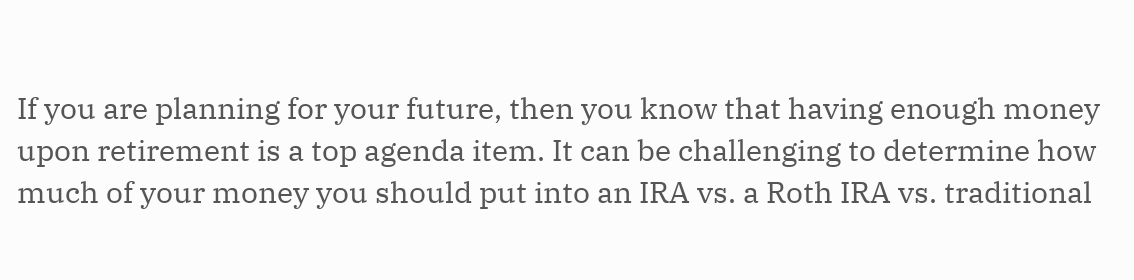If you are planning for your future, then you know that having enough money upon retirement is a top agenda item. It can be challenging to determine how much of your money you should put into an IRA vs. a Roth IRA vs. traditional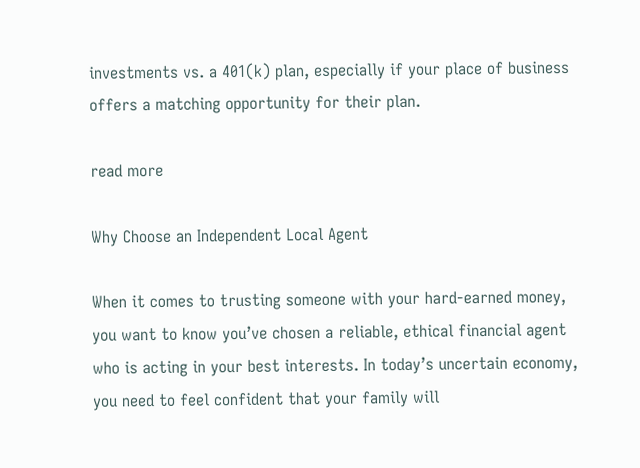investments vs. a 401(k) plan, especially if your place of business offers a matching opportunity for their plan.

read more

Why Choose an Independent Local Agent

When it comes to trusting someone with your hard-earned money, you want to know you’ve chosen a reliable, ethical financial agent who is acting in your best interests. In today’s uncertain economy, you need to feel confident that your family will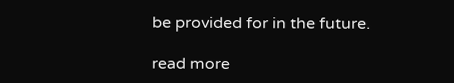be provided for in the future.

read more